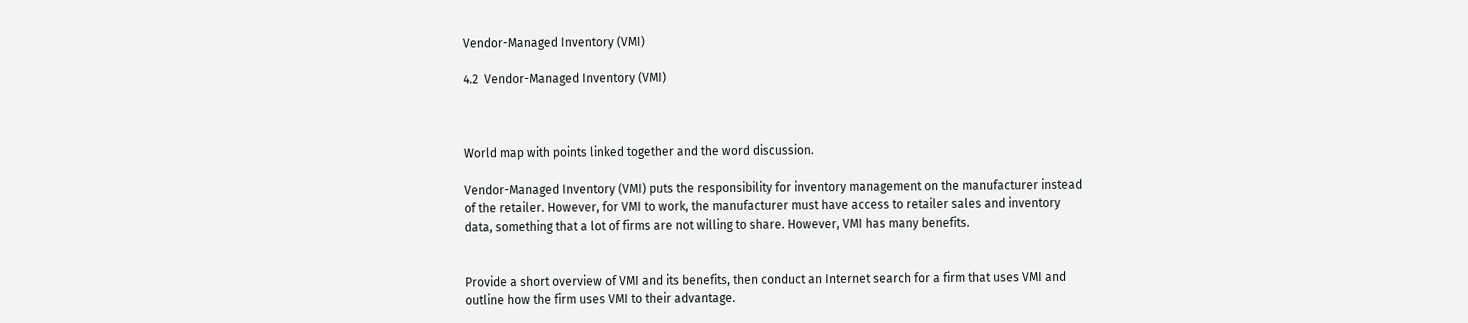Vendor-Managed Inventory (VMI)

4.2  Vendor-Managed Inventory (VMI)



World map with points linked together and the word discussion.

Vendor-Managed Inventory (VMI) puts the responsibility for inventory management on the manufacturer instead of the retailer. However, for VMI to work, the manufacturer must have access to retailer sales and inventory data, something that a lot of firms are not willing to share. However, VMI has many benefits.


Provide a short overview of VMI and its benefits, then conduct an Internet search for a firm that uses VMI and outline how the firm uses VMI to their advantage.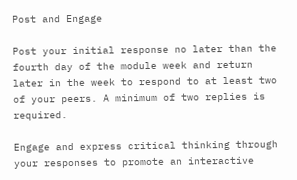Post and Engage

Post your initial response no later than the fourth day of the module week and return later in the week to respond to at least two of your peers. A minimum of two replies is required.

Engage and express critical thinking through your responses to promote an interactive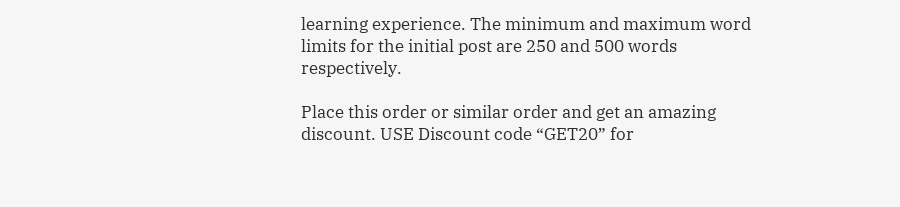learning experience. The minimum and maximum word limits for the initial post are 250 and 500 words respectively.

Place this order or similar order and get an amazing discount. USE Discount code “GET20” for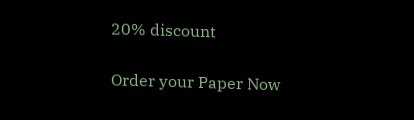20% discount

Order your Paper Now